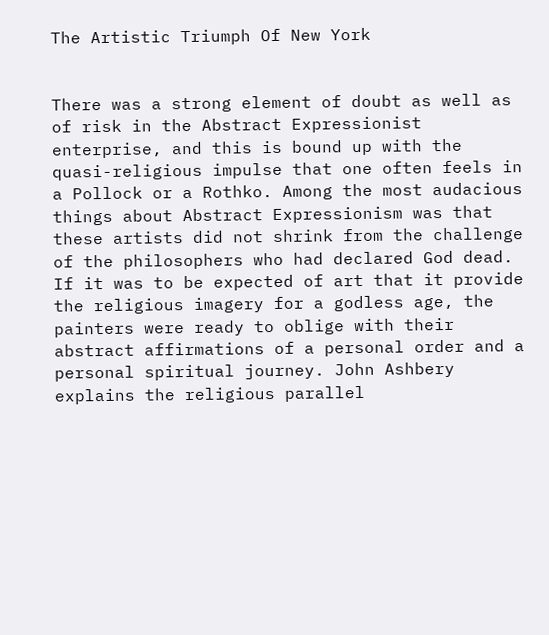The Artistic Triumph Of New York


There was a strong element of doubt as well as of risk in the Abstract Expressionist enterprise, and this is bound up with the quasi-religious impulse that one often feels in a Pollock or a Rothko. Among the most audacious things about Abstract Expressionism was that these artists did not shrink from the challenge of the philosophers who had declared God dead. If it was to be expected of art that it provide the religious imagery for a godless age, the painters were ready to oblige with their abstract affirmations of a personal order and a personal spiritual journey. John Ashbery explains the religious parallel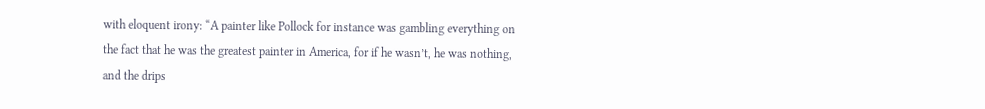with eloquent irony: “A painter like Pollock for instance was gambling everything on the fact that he was the greatest painter in America, for if he wasn’t, he was nothing, and the drips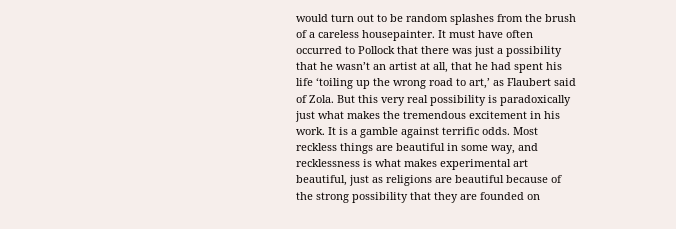would turn out to be random splashes from the brush of a careless housepainter. It must have often occurred to Pollock that there was just a possibility that he wasn’t an artist at all, that he had spent his life ‘toiling up the wrong road to art,’ as Flaubert said of Zola. But this very real possibility is paradoxically just what makes the tremendous excitement in his work. It is a gamble against terrific odds. Most reckless things are beautiful in some way, and recklessness is what makes experimental art beautiful, just as religions are beautiful because of the strong possibility that they are founded on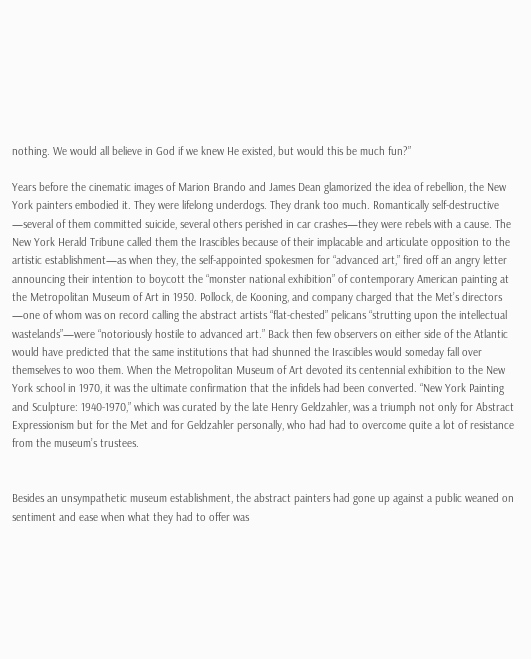nothing. We would all believe in God if we knew He existed, but would this be much fun?”

Years before the cinematic images of Marion Brando and James Dean glamorized the idea of rebellion, the New York painters embodied it. They were lifelong underdogs. They drank too much. Romantically self-destructive —several of them committed suicide, several others perished in car crashes—they were rebels with a cause. The New York Herald Tribune called them the Irascibles because of their implacable and articulate opposition to the artistic establishment—as when they, the self-appointed spokesmen for “advanced art,” fired off an angry letter announcing their intention to boycott the “monster national exhibition” of contemporary American painting at the Metropolitan Museum of Art in 1950. Pollock, de Kooning, and company charged that the Met’s directors —one of whom was on record calling the abstract artists “flat-chested” pelicans “strutting upon the intellectual wastelands”—were “notoriously hostile to advanced art.” Back then few observers on either side of the Atlantic would have predicted that the same institutions that had shunned the Irascibles would someday fall over themselves to woo them. When the Metropolitan Museum of Art devoted its centennial exhibition to the New York school in 1970, it was the ultimate confirmation that the infidels had been converted. “New York Painting and Sculpture: 1940-1970,” which was curated by the late Henry Geldzahler, was a triumph not only for Abstract Expressionism but for the Met and for Geldzahler personally, who had had to overcome quite a lot of resistance from the museum’s trustees.


Besides an unsympathetic museum establishment, the abstract painters had gone up against a public weaned on sentiment and ease when what they had to offer was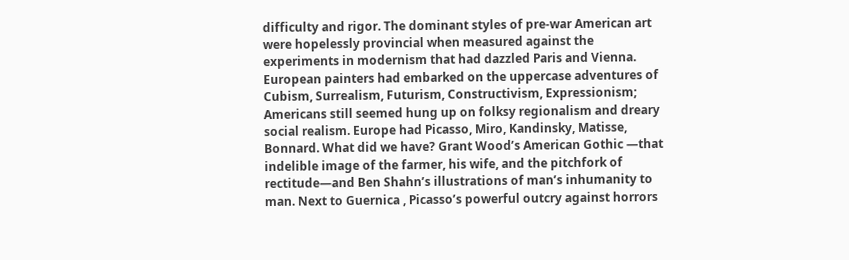difficulty and rigor. The dominant styles of pre-war American art were hopelessly provincial when measured against the experiments in modernism that had dazzled Paris and Vienna. European painters had embarked on the uppercase adventures of Cubism, Surrealism, Futurism, Constructivism, Expressionism; Americans still seemed hung up on folksy regionalism and dreary social realism. Europe had Picasso, Miro, Kandinsky, Matisse, Bonnard. What did we have? Grant Wood’s American Gothic —that indelible image of the farmer, his wife, and the pitchfork of rectitude—and Ben Shahn’s illustrations of man’s inhumanity to man. Next to Guernica , Picasso’s powerful outcry against horrors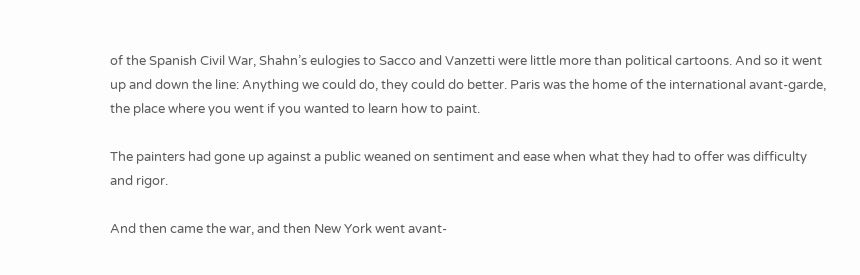of the Spanish Civil War, Shahn’s eulogies to Sacco and Vanzetti were little more than political cartoons. And so it went up and down the line: Anything we could do, they could do better. Paris was the home of the international avant-garde, the place where you went if you wanted to learn how to paint.

The painters had gone up against a public weaned on sentiment and ease when what they had to offer was difficulty and rigor.

And then came the war, and then New York went avant-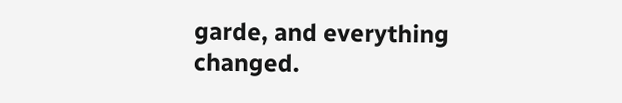garde, and everything changed.